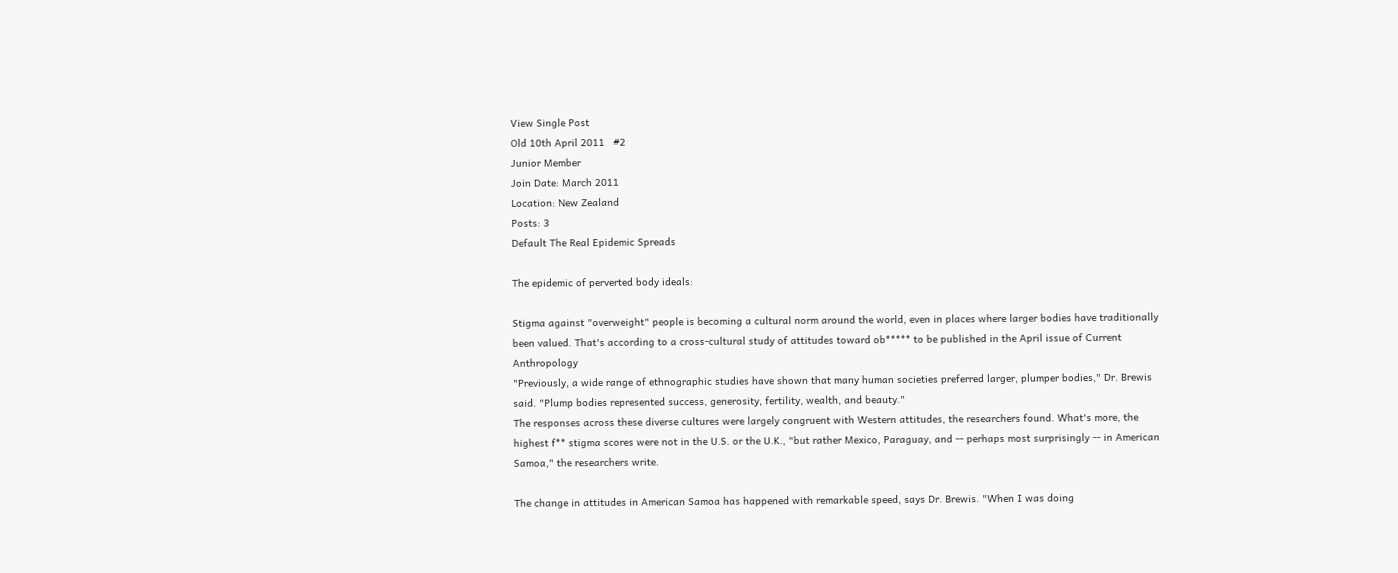View Single Post
Old 10th April 2011   #2
Junior Member
Join Date: March 2011
Location: New Zealand
Posts: 3
Default The Real Epidemic Spreads

The epidemic of perverted body ideals:

Stigma against "overweight" people is becoming a cultural norm around the world, even in places where larger bodies have traditionally been valued. That's according to a cross-cultural study of attitudes toward ob***** to be published in the April issue of Current Anthropology
"Previously, a wide range of ethnographic studies have shown that many human societies preferred larger, plumper bodies," Dr. Brewis said. "Plump bodies represented success, generosity, fertility, wealth, and beauty."
The responses across these diverse cultures were largely congruent with Western attitudes, the researchers found. What's more, the highest f** stigma scores were not in the U.S. or the U.K., "but rather Mexico, Paraguay, and -- perhaps most surprisingly -- in American Samoa," the researchers write.

The change in attitudes in American Samoa has happened with remarkable speed, says Dr. Brewis. "When I was doing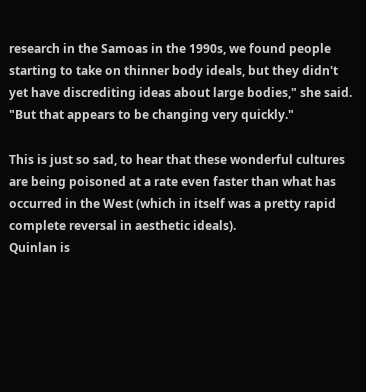research in the Samoas in the 1990s, we found people starting to take on thinner body ideals, but they didn't yet have discrediting ideas about large bodies," she said. "But that appears to be changing very quickly."

This is just so sad, to hear that these wonderful cultures are being poisoned at a rate even faster than what has occurred in the West (which in itself was a pretty rapid complete reversal in aesthetic ideals).
Quinlan is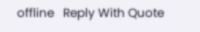offline   Reply With Quote